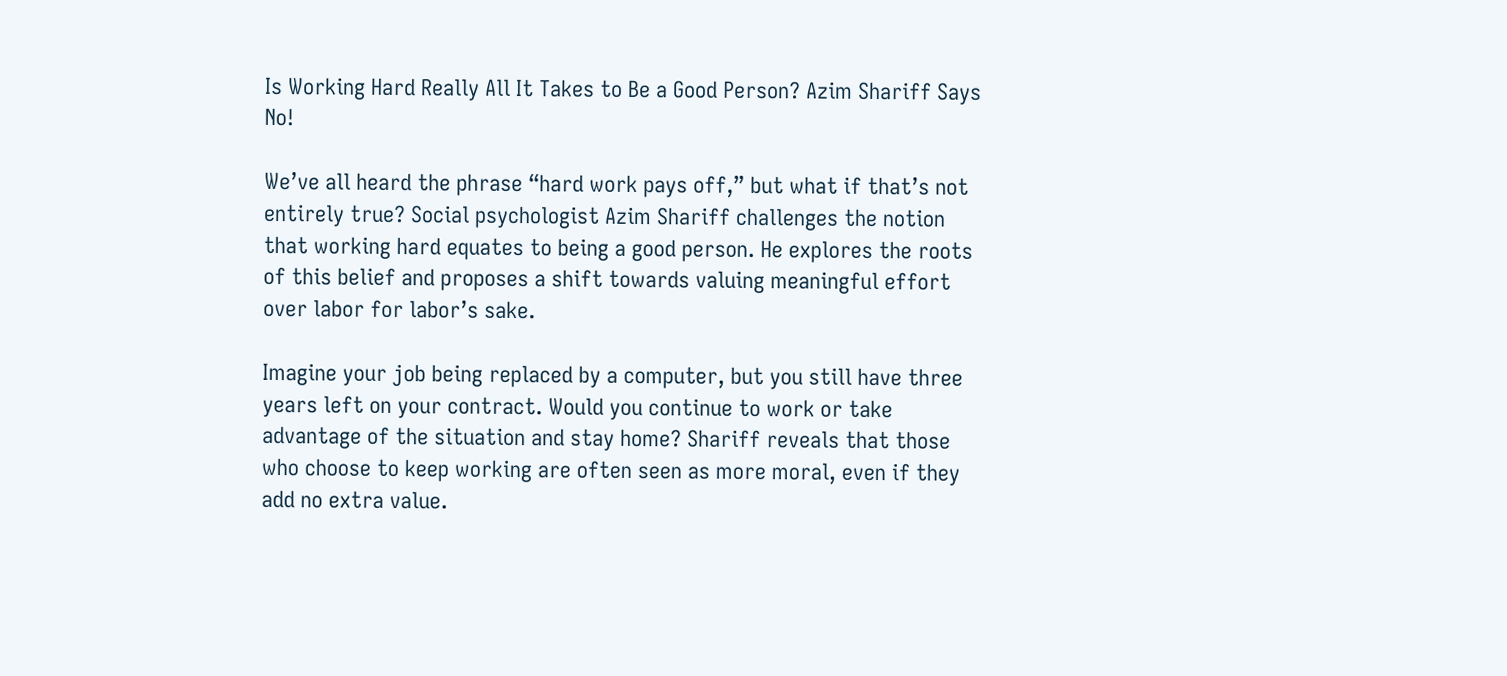Is Working Hard Really All It Takes to Be a Good Person? Azim Shariff Says No!

We’ve all heard the phrase “hard work pays off,” but what if that’s not entirely true? Social psychologist Azim Shariff challenges the notion that working hard equates to being a good person. He explores the roots of this belief and proposes a shift towards valuing meaningful effort over labor for labor’s sake.

Imagine your job being replaced by a computer, but you still have three years left on your contract. Would you continue to work or take advantage of the situation and stay home? Shariff reveals that those who choose to keep working are often seen as more moral, even if they add no extra value.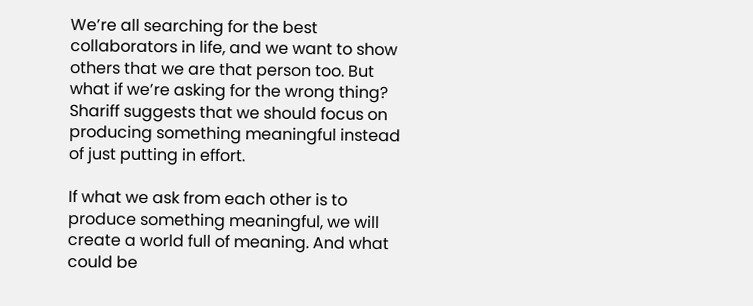We’re all searching for the best collaborators in life, and we want to show others that we are that person too. But what if we’re asking for the wrong thing? Shariff suggests that we should focus on producing something meaningful instead of just putting in effort.

If what we ask from each other is to produce something meaningful, we will create a world full of meaning. And what could be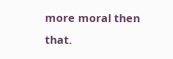more moral then that.